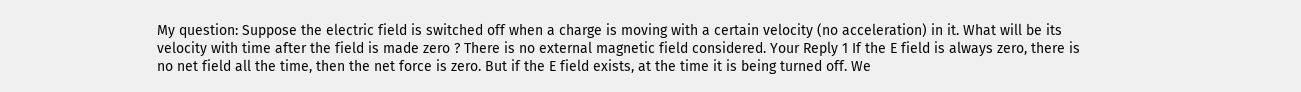My question: Suppose the electric field is switched off when a charge is moving with a certain velocity (no acceleration) in it. What will be its velocity with time after the field is made zero ? There is no external magnetic field considered. Your Reply 1 If the E field is always zero, there is no net field all the time, then the net force is zero. But if the E field exists, at the time it is being turned off. We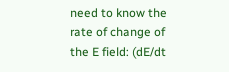need to know the rate of change of the E field: (dE/dt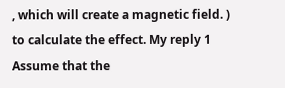, which will create a magnetic field. ) to calculate the effect. My reply 1 Assume that the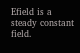Efield is a steady constant field.